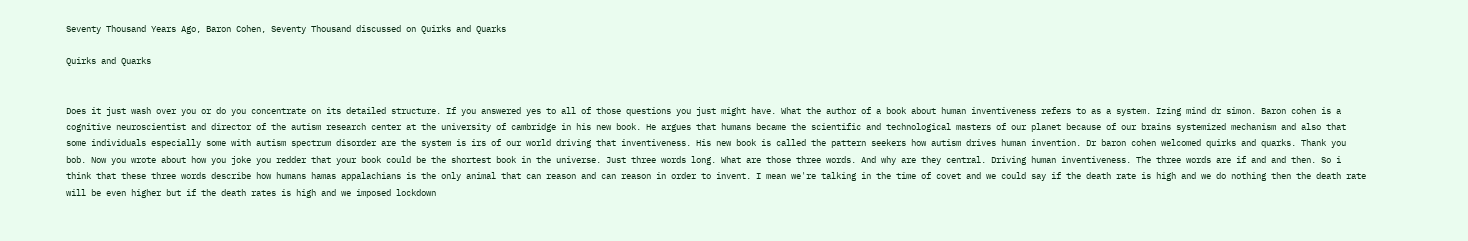Seventy Thousand Years Ago, Baron Cohen, Seventy Thousand discussed on Quirks and Quarks

Quirks and Quarks


Does it just wash over you or do you concentrate on its detailed structure. If you answered yes to all of those questions you just might have. What the author of a book about human inventiveness refers to as a system. Izing mind dr simon. Baron cohen is a cognitive neuroscientist and director of the autism research center at the university of cambridge in his new book. He argues that humans became the scientific and technological masters of our planet because of our brains systemized mechanism and also that some individuals especially some with autism spectrum disorder are the system is irs of our world driving that inventiveness. His new book is called the pattern seekers how autism drives human invention. Dr baron cohen welcomed quirks and quarks. Thank you bob. Now you wrote about how you joke you redder that your book could be the shortest book in the universe. Just three words long. What are those three words. And why are they central. Driving human inventiveness. The three words are if and and then. So i think that these three words describe how humans hamas appalachians is the only animal that can reason and can reason in order to invent. I mean we're talking in the time of covet and we could say if the death rate is high and we do nothing then the death rate will be even higher but if the death rates is high and we imposed lockdown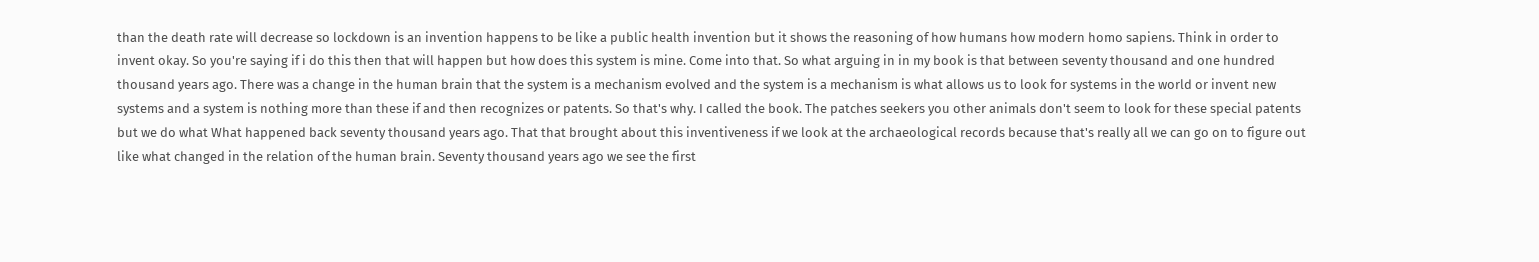than the death rate will decrease so lockdown is an invention happens to be like a public health invention but it shows the reasoning of how humans how modern homo sapiens. Think in order to invent okay. So you're saying if i do this then that will happen but how does this system is mine. Come into that. So what arguing in in my book is that between seventy thousand and one hundred thousand years ago. There was a change in the human brain that the system is a mechanism evolved and the system is a mechanism is what allows us to look for systems in the world or invent new systems and a system is nothing more than these if and then recognizes or patents. So that's why. I called the book. The patches seekers you other animals don't seem to look for these special patents but we do what What happened back seventy thousand years ago. That that brought about this inventiveness if we look at the archaeological records because that's really all we can go on to figure out like what changed in the relation of the human brain. Seventy thousand years ago we see the first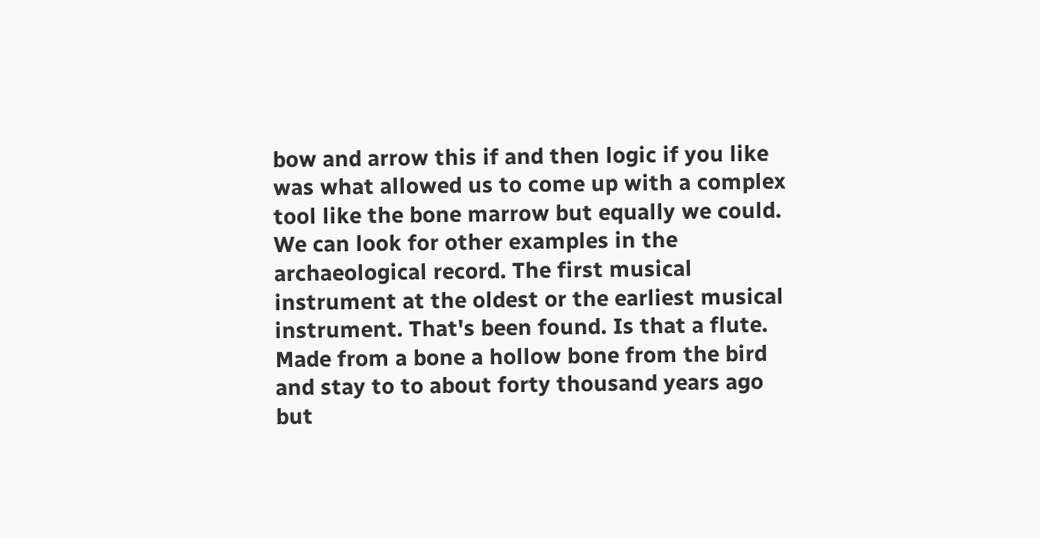bow and arrow this if and then logic if you like was what allowed us to come up with a complex tool like the bone marrow but equally we could. We can look for other examples in the archaeological record. The first musical instrument at the oldest or the earliest musical instrument. That's been found. Is that a flute. Made from a bone a hollow bone from the bird and stay to to about forty thousand years ago but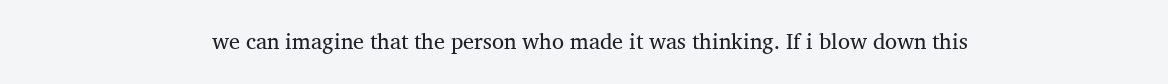we can imagine that the person who made it was thinking. If i blow down this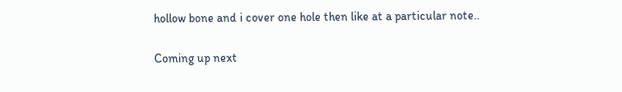hollow bone and i cover one hole then like at a particular note..

Coming up next